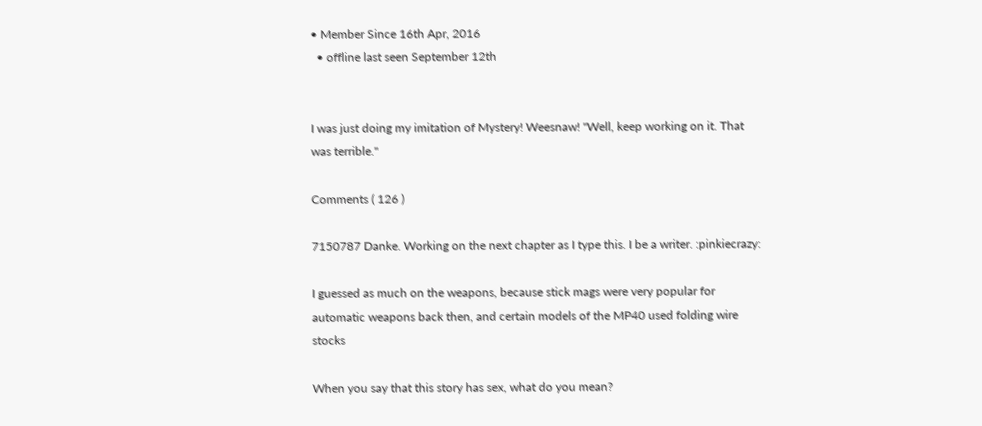• Member Since 16th Apr, 2016
  • offline last seen September 12th


I was just doing my imitation of Mystery! Weesnaw! "Well, keep working on it. That was terrible."

Comments ( 126 )

7150787 Danke. Working on the next chapter as I type this. I be a writer. :pinkiecrazy:

I guessed as much on the weapons, because stick mags were very popular for automatic weapons back then, and certain models of the MP40 used folding wire stocks

When you say that this story has sex, what do you mean?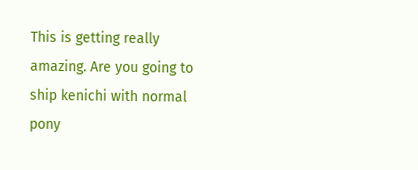This is getting really amazing. Are you going to ship kenichi with normal pony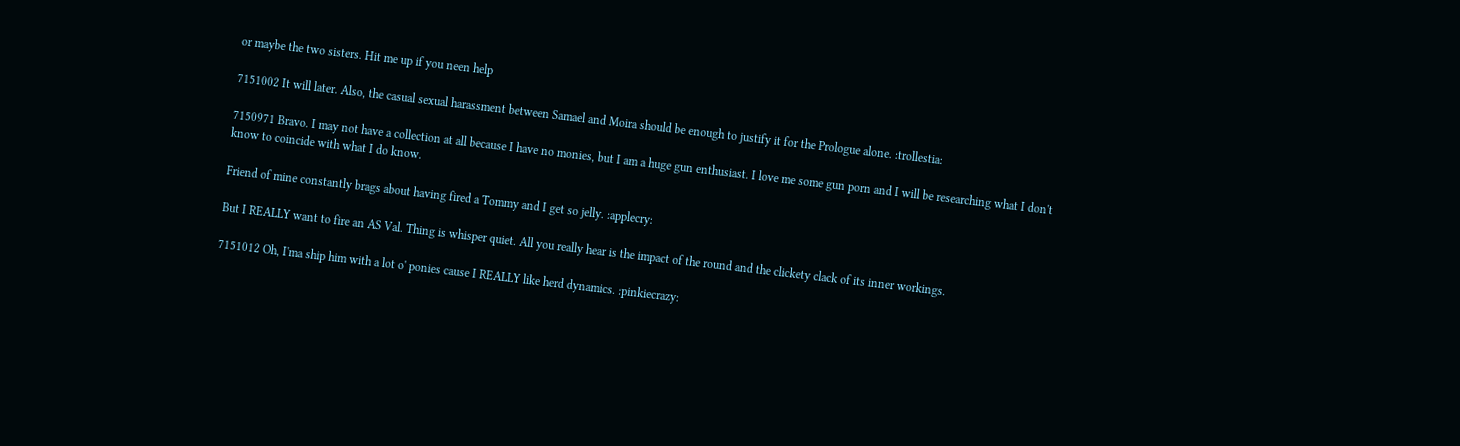or maybe the two sisters. Hit me up if you neen help

7151002 It will later. Also, the casual sexual harassment between Samael and Moira should be enough to justify it for the Prologue alone. :trollestia:

7150971 Bravo. I may not have a collection at all because I have no monies, but I am a huge gun enthusiast. I love me some gun porn and I will be researching what I don't know to coincide with what I do know.

Friend of mine constantly brags about having fired a Tommy and I get so jelly. :applecry:

But I REALLY want to fire an AS Val. Thing is whisper quiet. All you really hear is the impact of the round and the clickety clack of its inner workings.

7151012 Oh, I'ma ship him with a lot o' ponies cause I REALLY like herd dynamics. :pinkiecrazy: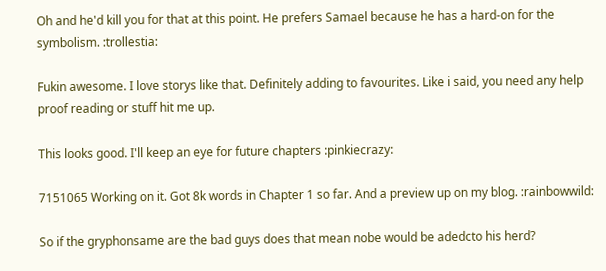Oh and he'd kill you for that at this point. He prefers Samael because he has a hard-on for the symbolism. :trollestia:

Fukin awesome. I love storys like that. Definitely adding to favourites. Like i said, you need any help proof reading or stuff hit me up.

This looks good. I'll keep an eye for future chapters :pinkiecrazy:

7151065 Working on it. Got 8k words in Chapter 1 so far. And a preview up on my blog. :rainbowwild:

So if the gryphonsame are the bad guys does that mean nobe would be adedcto his herd?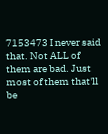7153473 I never said that. Not ALL of them are bad. Just most of them that'll be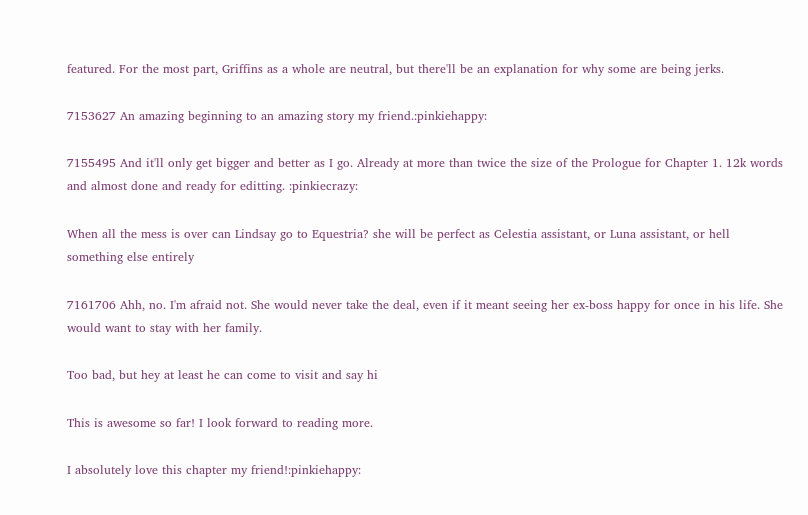featured. For the most part, Griffins as a whole are neutral, but there'll be an explanation for why some are being jerks.

7153627 An amazing beginning to an amazing story my friend.:pinkiehappy:

7155495 And it'll only get bigger and better as I go. Already at more than twice the size of the Prologue for Chapter 1. 12k words and almost done and ready for editting. :pinkiecrazy:

When all the mess is over can Lindsay go to Equestria? she will be perfect as Celestia assistant, or Luna assistant, or hell something else entirely

7161706 Ahh, no. I'm afraid not. She would never take the deal, even if it meant seeing her ex-boss happy for once in his life. She would want to stay with her family.

Too bad, but hey at least he can come to visit and say hi

This is awesome so far! I look forward to reading more.

I absolutely love this chapter my friend!:pinkiehappy: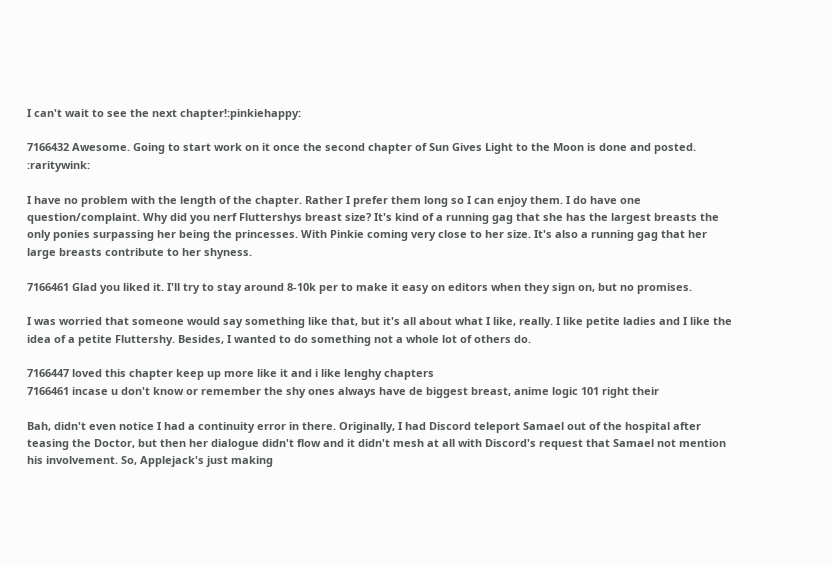I can't wait to see the next chapter!:pinkiehappy:

7166432 Awesome. Going to start work on it once the second chapter of Sun Gives Light to the Moon is done and posted. :raritywink:

I have no problem with the length of the chapter. Rather I prefer them long so I can enjoy them. I do have one question/complaint. Why did you nerf Fluttershys breast size? It's kind of a running gag that she has the largest breasts the only ponies surpassing her being the princesses. With Pinkie coming very close to her size. It's also a running gag that her large breasts contribute to her shyness.

7166461 Glad you liked it. I'll try to stay around 8-10k per to make it easy on editors when they sign on, but no promises.

I was worried that someone would say something like that, but it's all about what I like, really. I like petite ladies and I like the idea of a petite Fluttershy. Besides, I wanted to do something not a whole lot of others do.

7166447 loved this chapter keep up more like it and i like lenghy chapters
7166461 incase u don't know or remember the shy ones always have de biggest breast, anime logic 101 right their

Bah, didn't even notice I had a continuity error in there. Originally, I had Discord teleport Samael out of the hospital after teasing the Doctor, but then her dialogue didn't flow and it didn't mesh at all with Discord's request that Samael not mention his involvement. So, Applejack's just making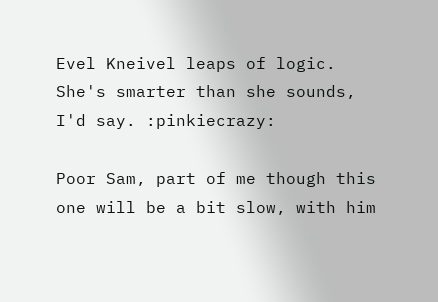Evel Kneivel leaps of logic. She's smarter than she sounds, I'd say. :pinkiecrazy:

Poor Sam, part of me though this one will be a bit slow, with him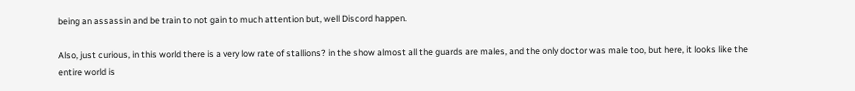being an assassin and be train to not gain to much attention but, well Discord happen.

Also, just curious, in this world there is a very low rate of stallions? in the show almost all the guards are males, and the only doctor was male too, but here, it looks like the entire world is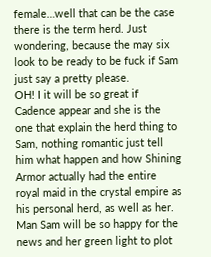female…well that can be the case there is the term herd. Just wondering, because the may six look to be ready to be fuck if Sam just say a pretty please.
OH! I it will be so great if Cadence appear and she is the one that explain the herd thing to Sam, nothing romantic just tell him what happen and how Shining Armor actually had the entire royal maid in the crystal empire as his personal herd, as well as her. Man Sam will be so happy for the news and her green light to plot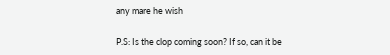any mare he wish

P.S: Is the clop coming soon? If so, can it be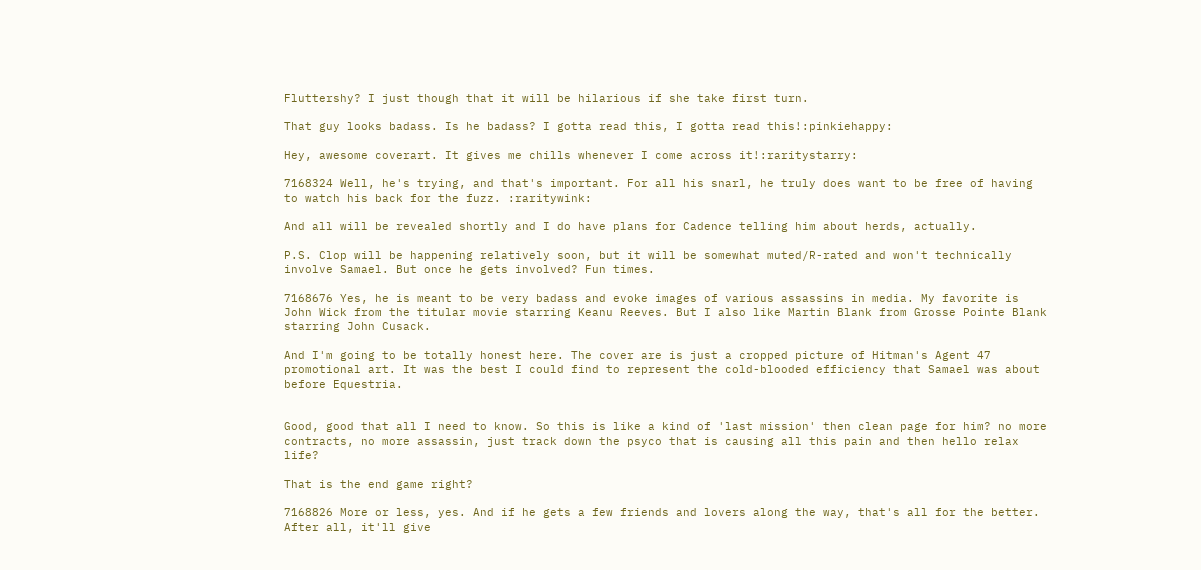Fluttershy? I just though that it will be hilarious if she take first turn.

That guy looks badass. Is he badass? I gotta read this, I gotta read this!:pinkiehappy:

Hey, awesome coverart. It gives me chills whenever I come across it!:raritystarry:

7168324 Well, he's trying, and that's important. For all his snarl, he truly does want to be free of having to watch his back for the fuzz. :raritywink:

And all will be revealed shortly and I do have plans for Cadence telling him about herds, actually.

P.S. Clop will be happening relatively soon, but it will be somewhat muted/R-rated and won't technically involve Samael. But once he gets involved? Fun times.

7168676 Yes, he is meant to be very badass and evoke images of various assassins in media. My favorite is John Wick from the titular movie starring Keanu Reeves. But I also like Martin Blank from Grosse Pointe Blank starring John Cusack.

And I'm going to be totally honest here. The cover are is just a cropped picture of Hitman's Agent 47 promotional art. It was the best I could find to represent the cold-blooded efficiency that Samael was about before Equestria.


Good, good that all I need to know. So this is like a kind of 'last mission' then clean page for him? no more contracts, no more assassin, just track down the psyco that is causing all this pain and then hello relax life?

That is the end game right?

7168826 More or less, yes. And if he gets a few friends and lovers along the way, that's all for the better. After all, it'll give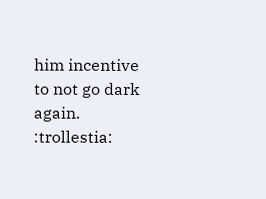him incentive to not go dark again. :trollestia: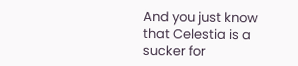And you just know that Celestia is a sucker for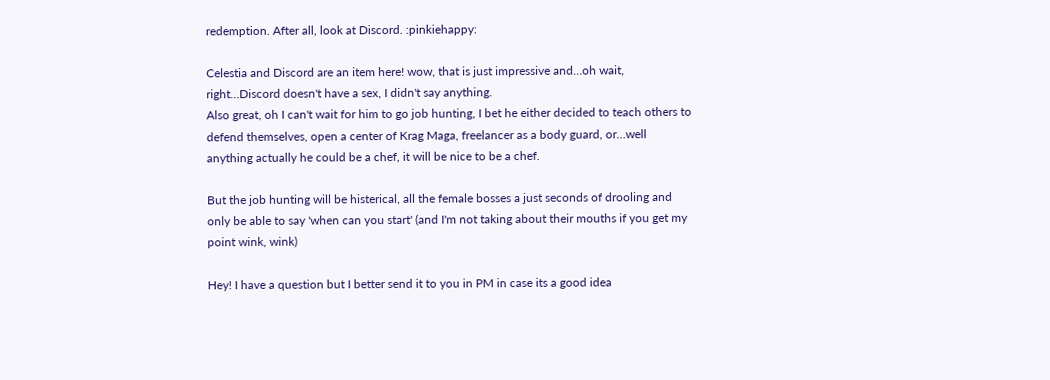redemption. After all, look at Discord. :pinkiehappy:

Celestia and Discord are an item here! wow, that is just impressive and…oh wait, right…Discord doesn't have a sex, I didn't say anything.
Also great, oh I can't wait for him to go job hunting, I bet he either decided to teach others to defend themselves, open a center of Krag Maga, freelancer as a body guard, or…well anything actually he could be a chef, it will be nice to be a chef.

But the job hunting will be histerical, all the female bosses a just seconds of drooling and only be able to say 'when can you start' (and I'm not taking about their mouths if you get my point wink, wink)

Hey! I have a question but I better send it to you in PM in case its a good idea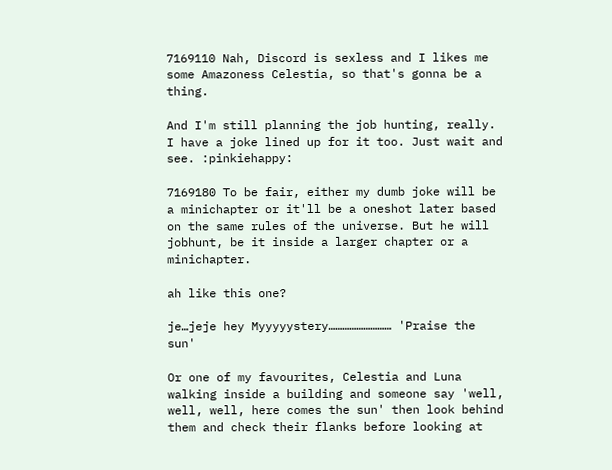7169110 Nah, Discord is sexless and I likes me some Amazoness Celestia, so that's gonna be a thing.

And I'm still planning the job hunting, really. I have a joke lined up for it too. Just wait and see. :pinkiehappy:

7169180 To be fair, either my dumb joke will be a minichapter or it'll be a oneshot later based on the same rules of the universe. But he will jobhunt, be it inside a larger chapter or a minichapter.

ah like this one?

je…jeje hey Myyyyystery……………………… 'Praise the sun'

Or one of my favourites, Celestia and Luna walking inside a building and someone say 'well, well, well, here comes the sun' then look behind them and check their flanks before looking at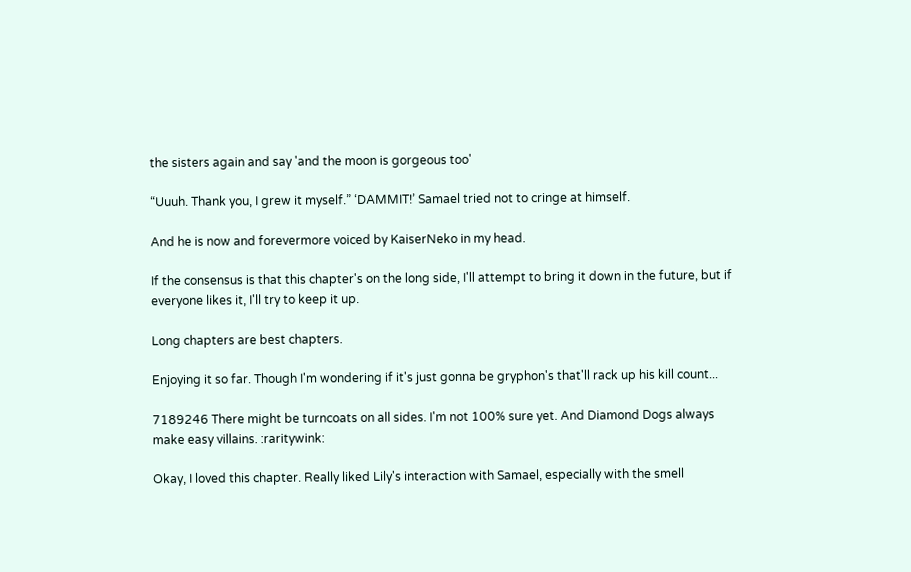the sisters again and say 'and the moon is gorgeous too'

“Uuuh. Thank you, I grew it myself.” ‘DAMMIT!’ Samael tried not to cringe at himself.

And he is now and forevermore voiced by KaiserNeko in my head.

If the consensus is that this chapter's on the long side, I'll attempt to bring it down in the future, but if everyone likes it, I'll try to keep it up.

Long chapters are best chapters.

Enjoying it so far. Though I'm wondering if it's just gonna be gryphon's that'll rack up his kill count...

7189246 There might be turncoats on all sides. I'm not 100% sure yet. And Diamond Dogs always make easy villains. :raritywink:

Okay, I loved this chapter. Really liked Lily's interaction with Samael, especially with the smell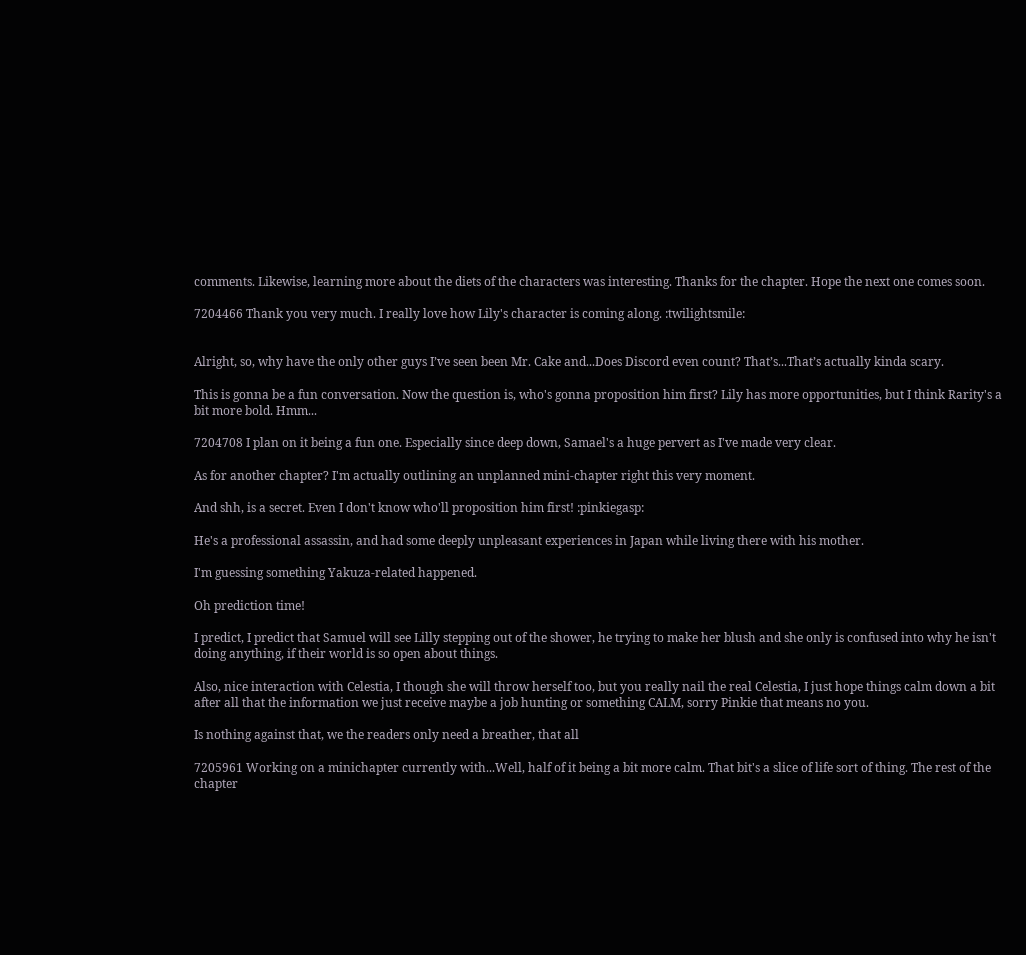comments. Likewise, learning more about the diets of the characters was interesting. Thanks for the chapter. Hope the next one comes soon.

7204466 Thank you very much. I really love how Lily's character is coming along. :twilightsmile:


Alright, so, why have the only other guys I’ve seen been Mr. Cake and...Does Discord even count? That’s...That’s actually kinda scary.

This is gonna be a fun conversation. Now the question is, who's gonna proposition him first? Lily has more opportunities, but I think Rarity's a bit more bold. Hmm...

7204708 I plan on it being a fun one. Especially since deep down, Samael's a huge pervert as I've made very clear.

As for another chapter? I'm actually outlining an unplanned mini-chapter right this very moment.

And shh, is a secret. Even I don't know who'll proposition him first! :pinkiegasp:

He's a professional assassin, and had some deeply unpleasant experiences in Japan while living there with his mother.

I'm guessing something Yakuza-related happened.

Oh prediction time!

I predict, I predict that Samuel will see Lilly stepping out of the shower, he trying to make her blush and she only is confused into why he isn't doing anything, if their world is so open about things.

Also, nice interaction with Celestia, I though she will throw herself too, but you really nail the real Celestia, I just hope things calm down a bit after all that the information we just receive maybe a job hunting or something CALM, sorry Pinkie that means no you.

Is nothing against that, we the readers only need a breather, that all

7205961 Working on a minichapter currently with...Well, half of it being a bit more calm. That bit's a slice of life sort of thing. The rest of the chapter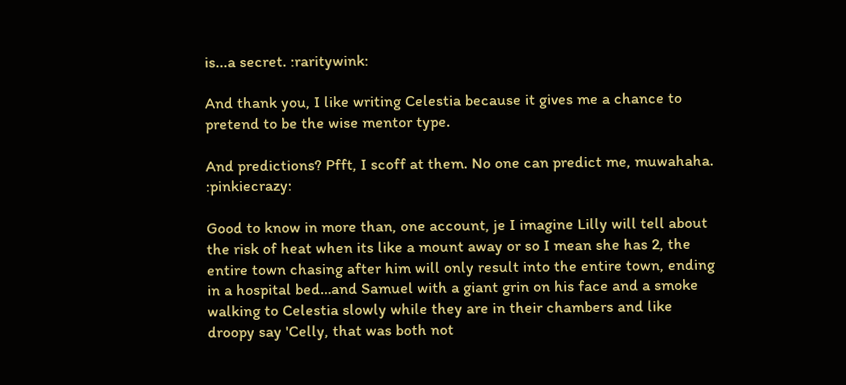is...a secret. :raritywink:

And thank you, I like writing Celestia because it gives me a chance to pretend to be the wise mentor type.

And predictions? Pfft, I scoff at them. No one can predict me, muwahaha. :pinkiecrazy:

Good to know in more than, one account, je I imagine Lilly will tell about the risk of heat when its like a mount away or so I mean she has 2, the entire town chasing after him will only result into the entire town, ending in a hospital bed…and Samuel with a giant grin on his face and a smoke walking to Celestia slowly while they are in their chambers and like droopy say 'Celly, that was both not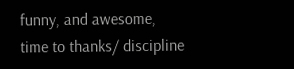funny, and awesome, time to thanks/ discipline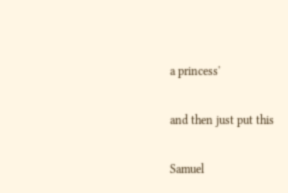a princess'

and then just put this

Samuel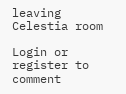leaving Celestia room

Login or register to comment